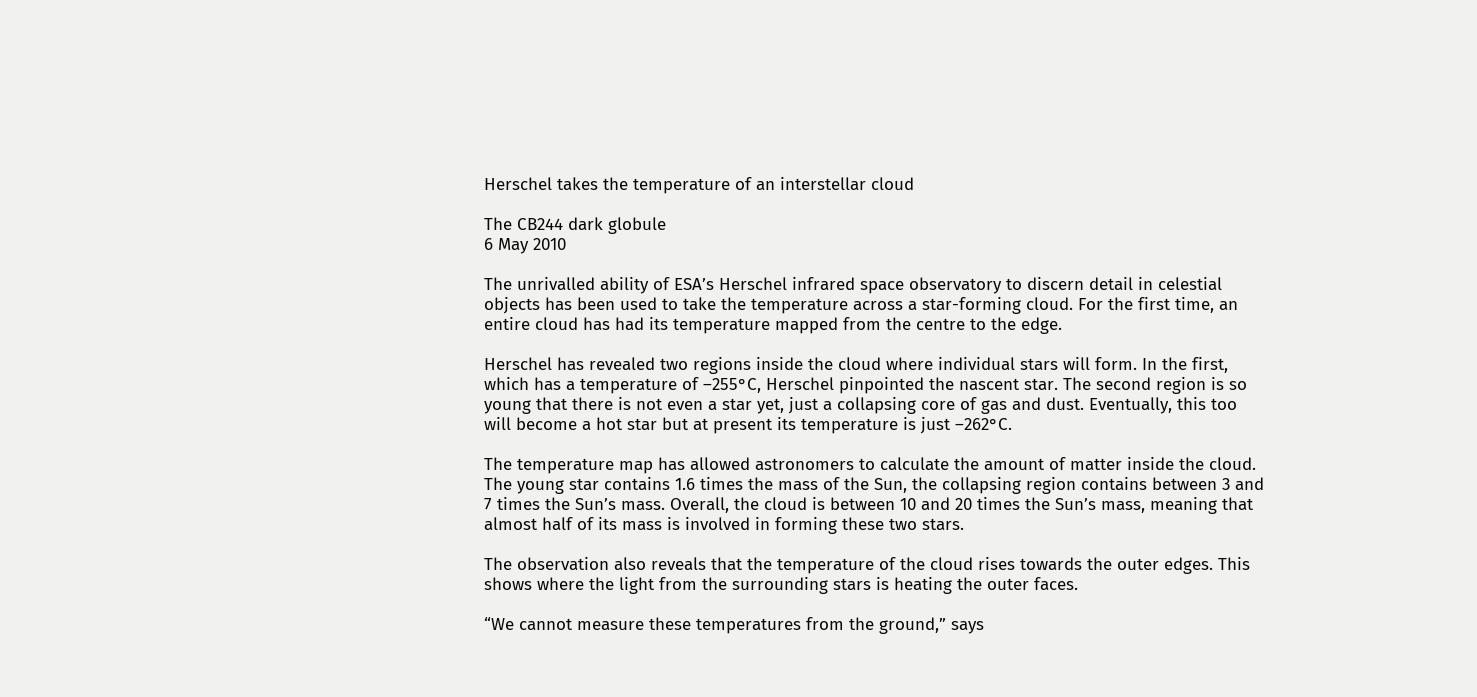Herschel takes the temperature of an interstellar cloud

The CB244 dark globule
6 May 2010

The unrivalled ability of ESA’s Herschel infrared space observatory to discern detail in celestial objects has been used to take the temperature across a star-forming cloud. For the first time, an entire cloud has had its temperature mapped from the centre to the edge.

Herschel has revealed two regions inside the cloud where individual stars will form. In the first, which has a temperature of –255°C, Herschel pinpointed the nascent star. The second region is so young that there is not even a star yet, just a collapsing core of gas and dust. Eventually, this too will become a hot star but at present its temperature is just –262°C.

The temperature map has allowed astronomers to calculate the amount of matter inside the cloud. The young star contains 1.6 times the mass of the Sun, the collapsing region contains between 3 and 7 times the Sun’s mass. Overall, the cloud is between 10 and 20 times the Sun’s mass, meaning that almost half of its mass is involved in forming these two stars.

The observation also reveals that the temperature of the cloud rises towards the outer edges. This shows where the light from the surrounding stars is heating the outer faces.

“We cannot measure these temperatures from the ground,” says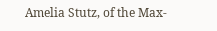Amelia Stutz, of the Max-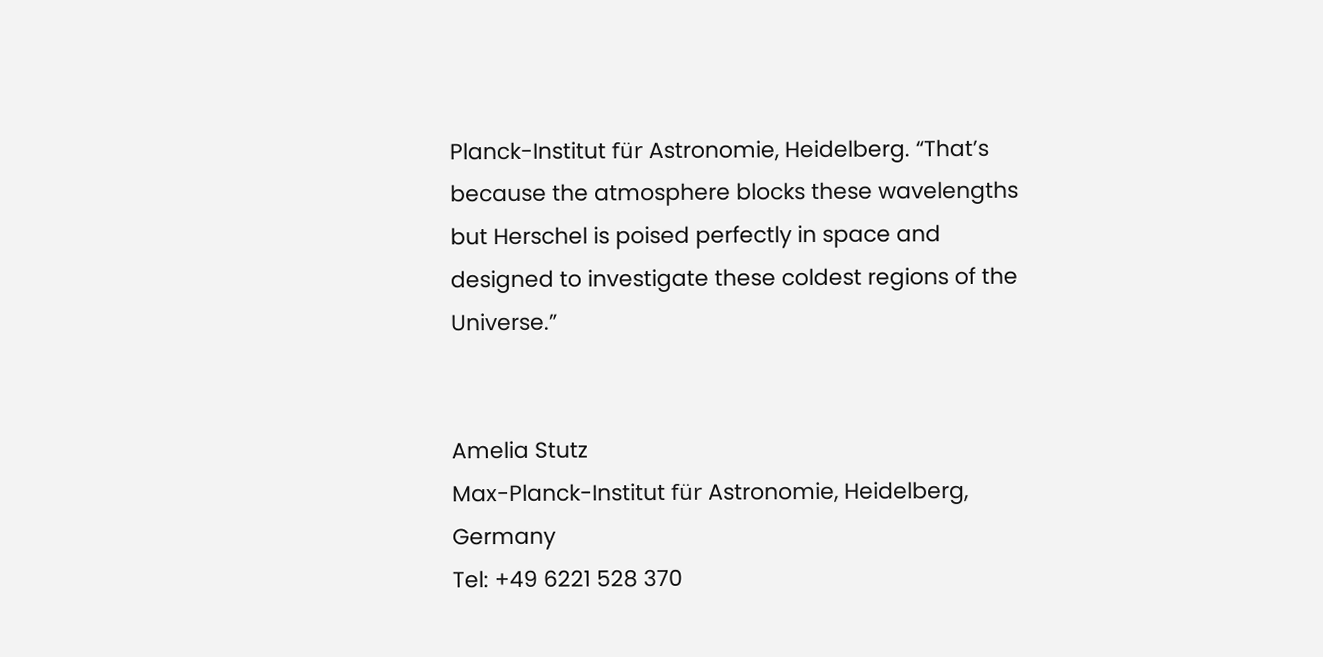Planck-Institut für Astronomie, Heidelberg. “That’s because the atmosphere blocks these wavelengths but Herschel is poised perfectly in space and designed to investigate these coldest regions of the Universe.”


Amelia Stutz
Max-Planck-Institut für Astronomie, Heidelberg, Germany
Tel: +49 6221 528 370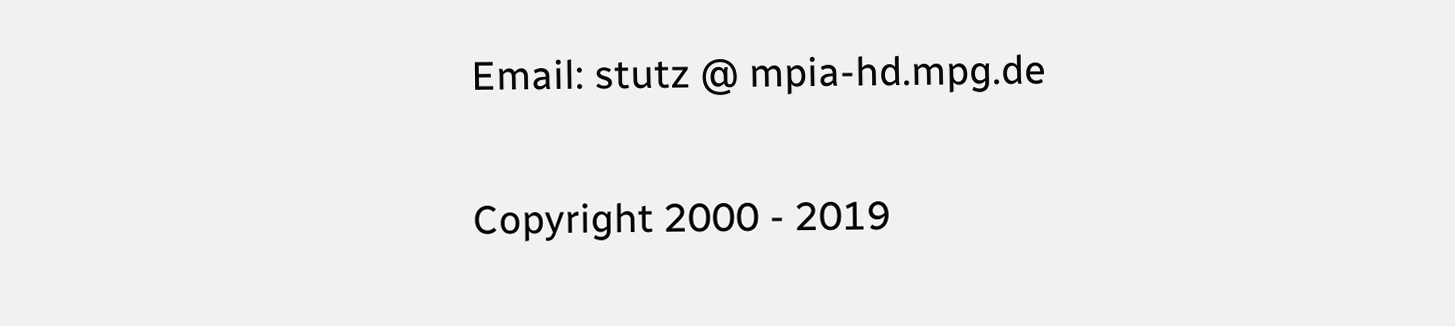Email: stutz @ mpia-hd.mpg.de

Copyright 2000 - 2019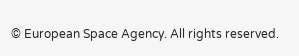© European Space Agency. All rights reserved.